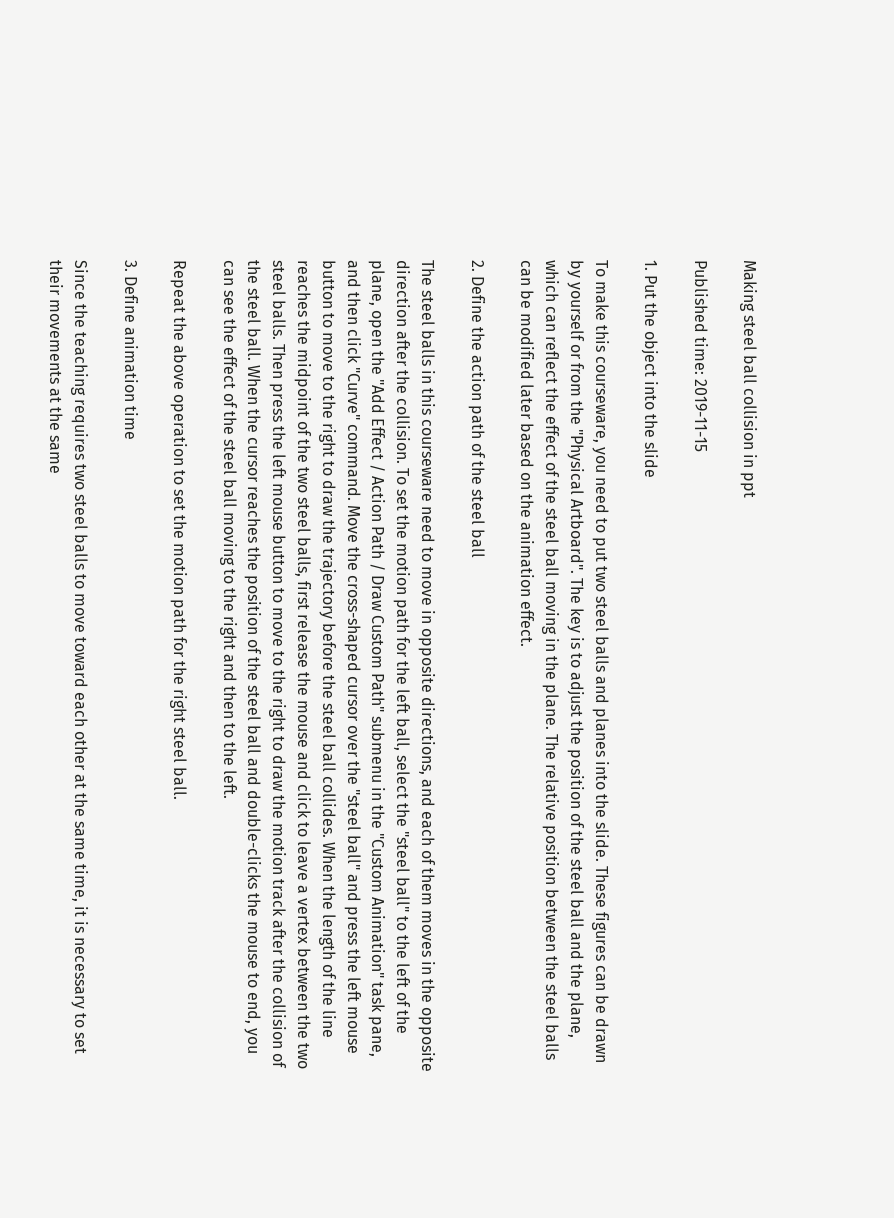Making steel ball collision in ppt

Published time: 2019-11-15

1. Put the object into the slide

To make this courseware, you need to put two steel balls and planes into the slide. These figures can be drawn by yourself or from the "Physical Artboard". The key is to adjust the position of the steel ball and the plane, which can reflect the effect of the steel ball moving in the plane. The relative position between the steel balls can be modified later based on the animation effect.

2. Define the action path of the steel ball

The steel balls in this courseware need to move in opposite directions, and each of them moves in the opposite direction after the collision. To set the motion path for the left ball, select the "steel ball" to the left of the plane, open the "Add Effect / Action Path / Draw Custom Path" submenu in the "Custom Animation" task pane, and then click "Curve" command. Move the cross-shaped cursor over the "steel ball" and press the left mouse button to move to the right to draw the trajectory before the steel ball collides. When the length of the line reaches the midpoint of the two steel balls, first release the mouse and click to leave a vertex between the two steel balls. Then press the left mouse button to move to the right to draw the motion track after the collision of the steel ball. When the cursor reaches the position of the steel ball and double-clicks the mouse to end, you can see the effect of the steel ball moving to the right and then to the left.

Repeat the above operation to set the motion path for the right steel ball.

3. Define animation time

Since the teaching requires two steel balls to move toward each other at the same time, it is necessary to set their movements at the same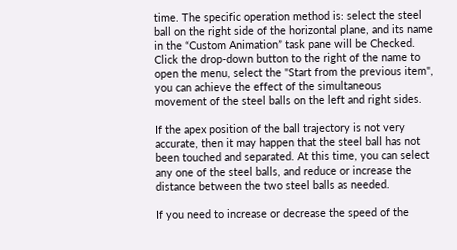time. The specific operation method is: select the steel ball on the right side of the horizontal plane, and its name in the “Custom Animation” task pane will be Checked. Click the drop-down button to the right of the name to open the menu, select the "Start from the previous item", you can achieve the effect of the simultaneous movement of the steel balls on the left and right sides.

If the apex position of the ball trajectory is not very accurate, then it may happen that the steel ball has not been touched and separated. At this time, you can select any one of the steel balls, and reduce or increase the distance between the two steel balls as needed.

If you need to increase or decrease the speed of the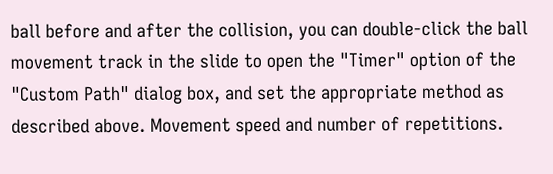ball before and after the collision, you can double-click the ball movement track in the slide to open the "Timer" option of the "Custom Path" dialog box, and set the appropriate method as described above. Movement speed and number of repetitions.